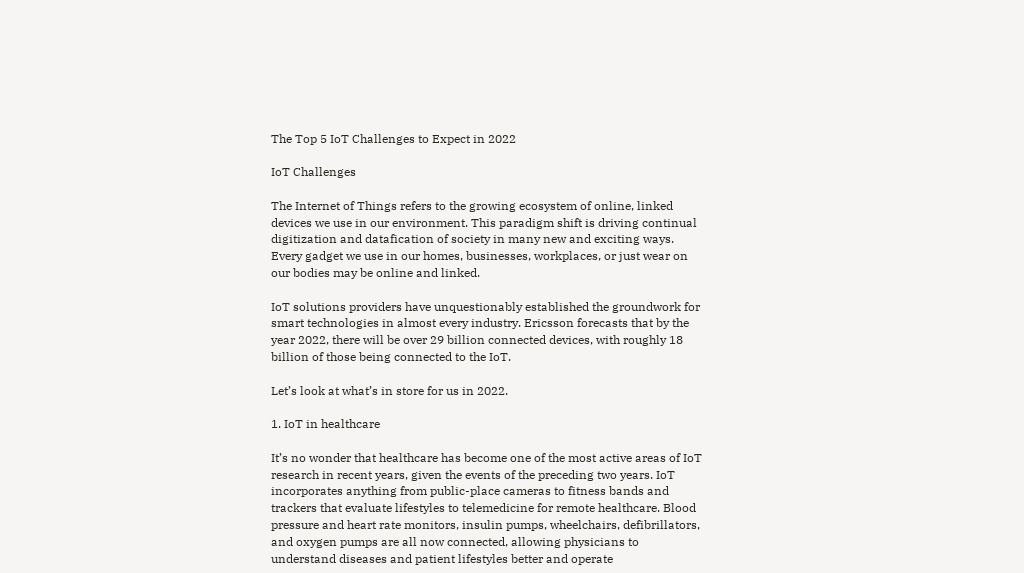The Top 5 IoT Challenges to Expect in 2022

IoT Challenges

The Internet of Things refers to the growing ecosystem of online, linked devices we use in our environment. This paradigm shift is driving continual digitization and datafication of society in many new and exciting ways. Every gadget we use in our homes, businesses, workplaces, or just wear on our bodies may be online and linked.

IoT solutions providers have unquestionably established the groundwork for smart technologies in almost every industry. Ericsson forecasts that by the year 2022, there will be over 29 billion connected devices, with roughly 18 billion of those being connected to the IoT.

Let’s look at what’s in store for us in 2022.

1. IoT in healthcare

It’s no wonder that healthcare has become one of the most active areas of IoT research in recent years, given the events of the preceding two years. IoT incorporates anything from public-place cameras to fitness bands and trackers that evaluate lifestyles to telemedicine for remote healthcare. Blood pressure and heart rate monitors, insulin pumps, wheelchairs, defibrillators, and oxygen pumps are all now connected, allowing physicians to understand diseases and patient lifestyles better and operate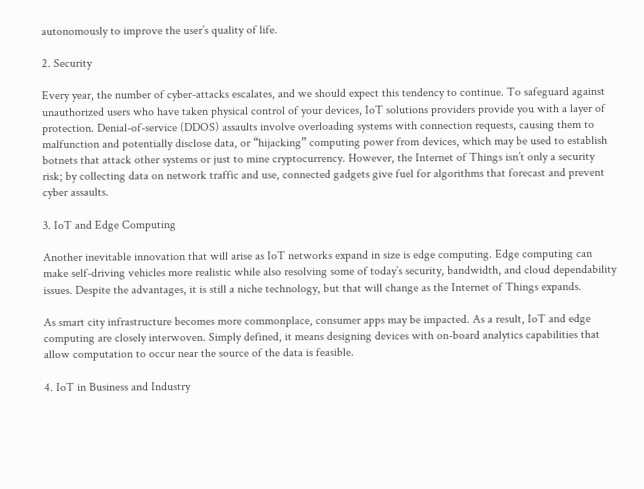autonomously to improve the user’s quality of life.

2. Security

Every year, the number of cyber-attacks escalates, and we should expect this tendency to continue. To safeguard against unauthorized users who have taken physical control of your devices, IoT solutions providers provide you with a layer of protection. Denial-of-service (DDOS) assaults involve overloading systems with connection requests, causing them to malfunction and potentially disclose data, or “hijacking” computing power from devices, which may be used to establish botnets that attack other systems or just to mine cryptocurrency. However, the Internet of Things isn’t only a security risk; by collecting data on network traffic and use, connected gadgets give fuel for algorithms that forecast and prevent cyber assaults.

3. IoT and Edge Computing

Another inevitable innovation that will arise as IoT networks expand in size is edge computing. Edge computing can make self-driving vehicles more realistic while also resolving some of today’s security, bandwidth, and cloud dependability issues. Despite the advantages, it is still a niche technology, but that will change as the Internet of Things expands.

As smart city infrastructure becomes more commonplace, consumer apps may be impacted. As a result, IoT and edge computing are closely interwoven. Simply defined, it means designing devices with on-board analytics capabilities that allow computation to occur near the source of the data is feasible.

4. IoT in Business and Industry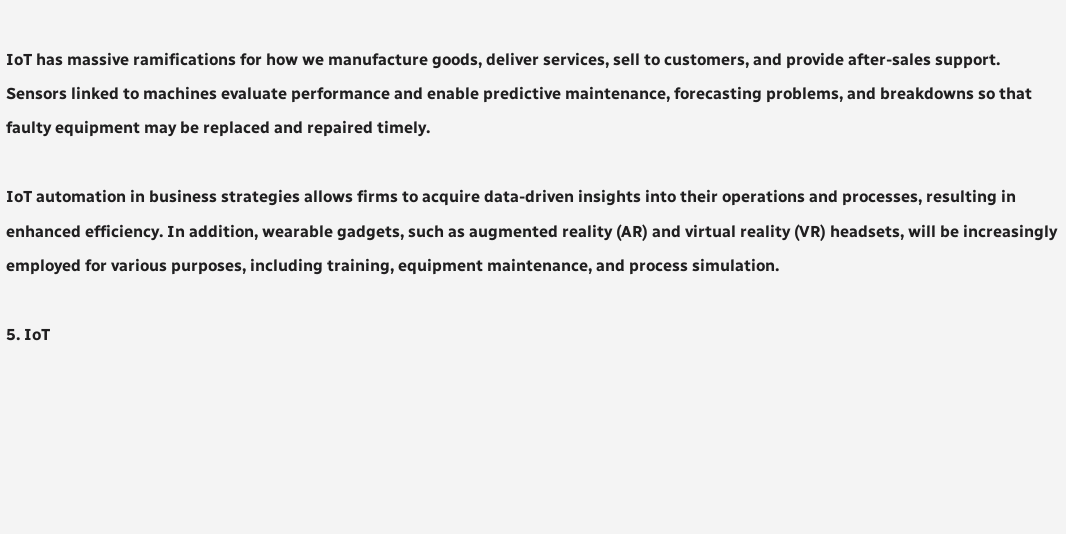IoT has massive ramifications for how we manufacture goods, deliver services, sell to customers, and provide after-sales support. Sensors linked to machines evaluate performance and enable predictive maintenance, forecasting problems, and breakdowns so that faulty equipment may be replaced and repaired timely.

IoT automation in business strategies allows firms to acquire data-driven insights into their operations and processes, resulting in enhanced efficiency. In addition, wearable gadgets, such as augmented reality (AR) and virtual reality (VR) headsets, will be increasingly employed for various purposes, including training, equipment maintenance, and process simulation.

5. IoT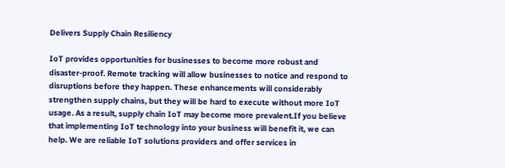Delivers Supply Chain Resiliency

IoT provides opportunities for businesses to become more robust and disaster-proof. Remote tracking will allow businesses to notice and respond to disruptions before they happen. These enhancements will considerably strengthen supply chains, but they will be hard to execute without more IoT usage. As a result, supply chain IoT may become more prevalent.If you believe that implementing IoT technology into your business will benefit it, we can help. We are reliable IoT solutions providers and offer services in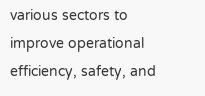various sectors to improve operational efficiency, safety, and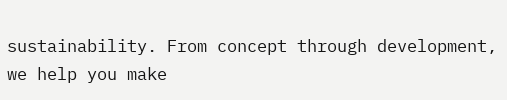sustainability. From concept through development, we help you make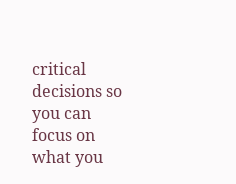critical decisions so you can focus on what you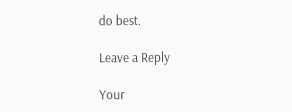do best.

Leave a Reply

Your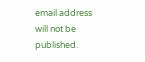email address will not be published.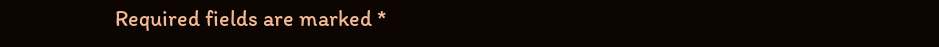Required fields are marked *